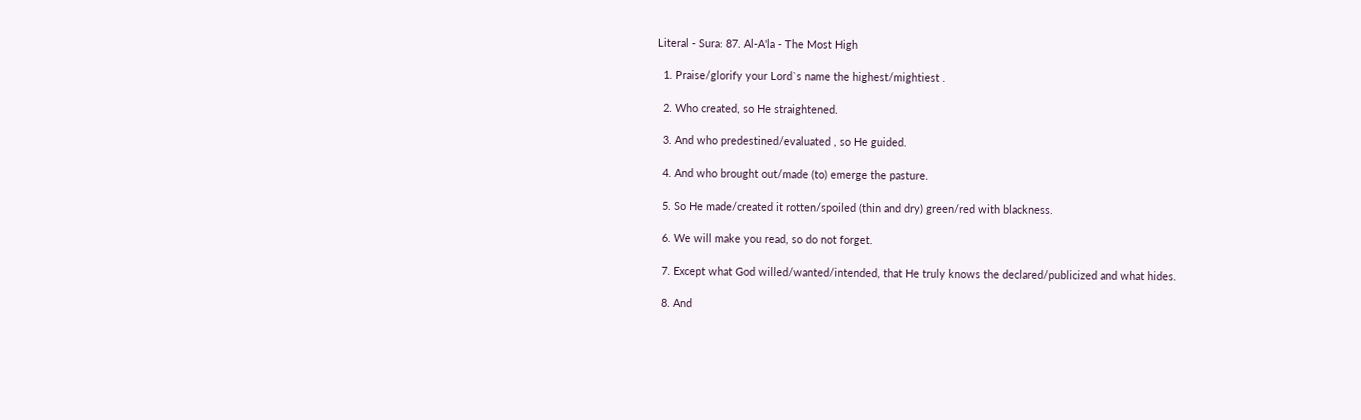Literal - Sura: 87. Al-A'la - The Most High

  1. Praise/glorify your Lord`s name the highest/mightiest .

  2. Who created, so He straightened.

  3. And who predestined/evaluated , so He guided.

  4. And who brought out/made (to) emerge the pasture.

  5. So He made/created it rotten/spoiled (thin and dry) green/red with blackness.

  6. We will make you read, so do not forget.

  7. Except what God willed/wanted/intended, that He truly knows the declared/publicized and what hides.

  8. And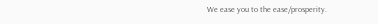We ease you to the ease/prosperity.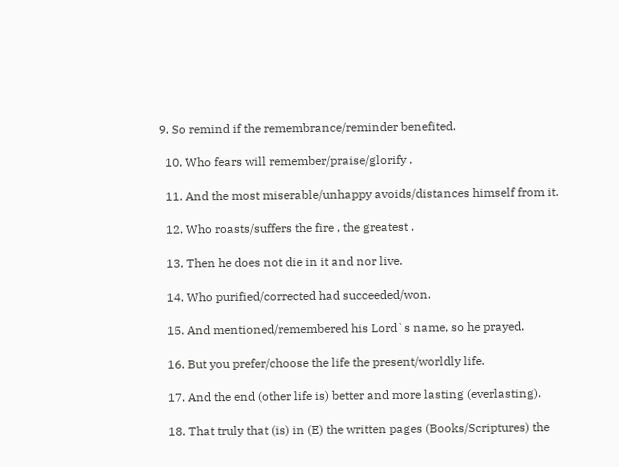9. So remind if the remembrance/reminder benefited.

  10. Who fears will remember/praise/glorify .

  11. And the most miserable/unhappy avoids/distances himself from it.

  12. Who roasts/suffers the fire , the greatest .

  13. Then he does not die in it and nor live.

  14. Who purified/corrected had succeeded/won.

  15. And mentioned/remembered his Lord`s name, so he prayed.

  16. But you prefer/choose the life the present/worldly life.

  17. And the end (other life is) better and more lasting (everlasting).

  18. That truly that (is) in (E) the written pages (Books/Scriptures) the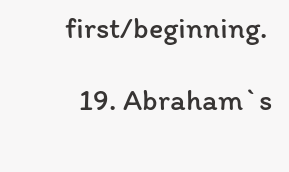first/beginning.

  19. Abraham`s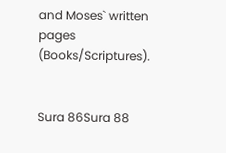and Moses` written pages (Books/Scriptures).


Sura 86Sura 88